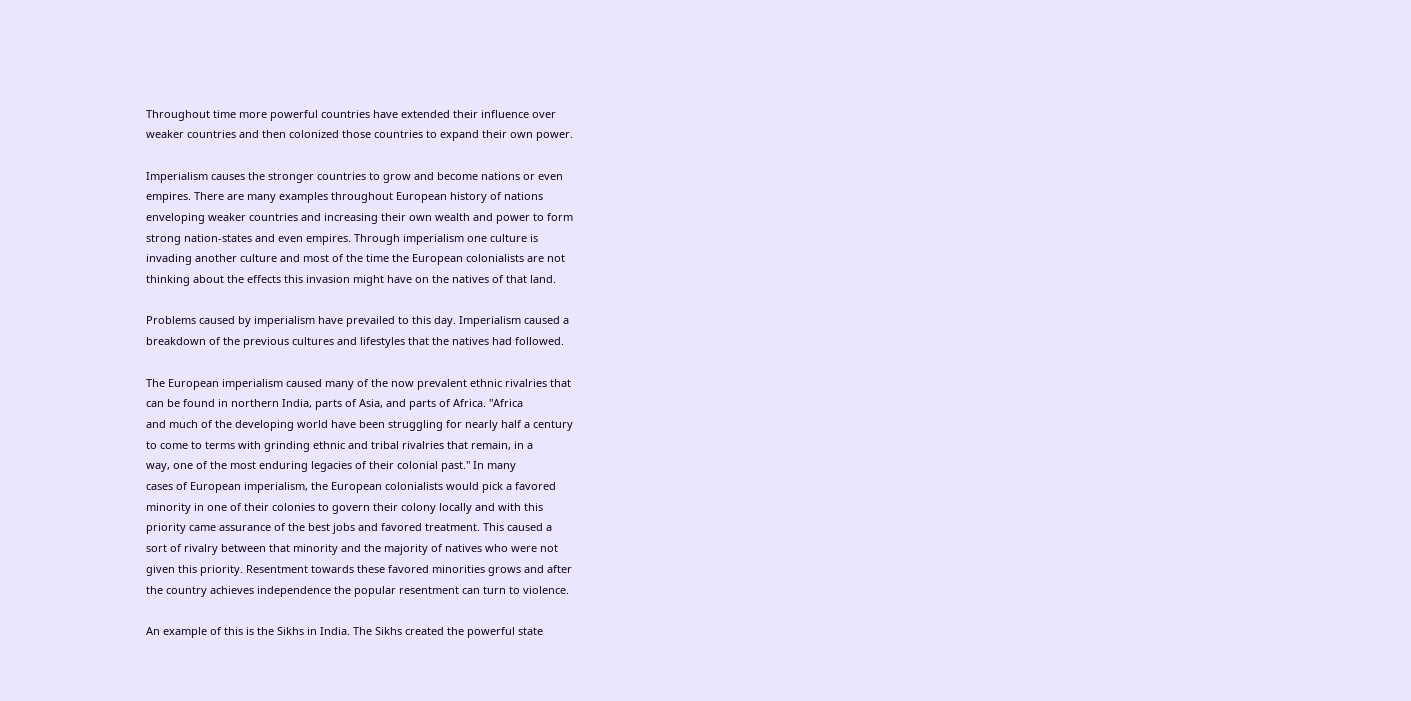Throughout time more powerful countries have extended their influence over
weaker countries and then colonized those countries to expand their own power.

Imperialism causes the stronger countries to grow and become nations or even
empires. There are many examples throughout European history of nations
enveloping weaker countries and increasing their own wealth and power to form
strong nation-states and even empires. Through imperialism one culture is
invading another culture and most of the time the European colonialists are not
thinking about the effects this invasion might have on the natives of that land.

Problems caused by imperialism have prevailed to this day. Imperialism caused a
breakdown of the previous cultures and lifestyles that the natives had followed.

The European imperialism caused many of the now prevalent ethnic rivalries that
can be found in northern India, parts of Asia, and parts of Africa. "Africa
and much of the developing world have been struggling for nearly half a century
to come to terms with grinding ethnic and tribal rivalries that remain, in a
way, one of the most enduring legacies of their colonial past." In many
cases of European imperialism, the European colonialists would pick a favored
minority in one of their colonies to govern their colony locally and with this
priority came assurance of the best jobs and favored treatment. This caused a
sort of rivalry between that minority and the majority of natives who were not
given this priority. Resentment towards these favored minorities grows and after
the country achieves independence the popular resentment can turn to violence.

An example of this is the Sikhs in India. The Sikhs created the powerful state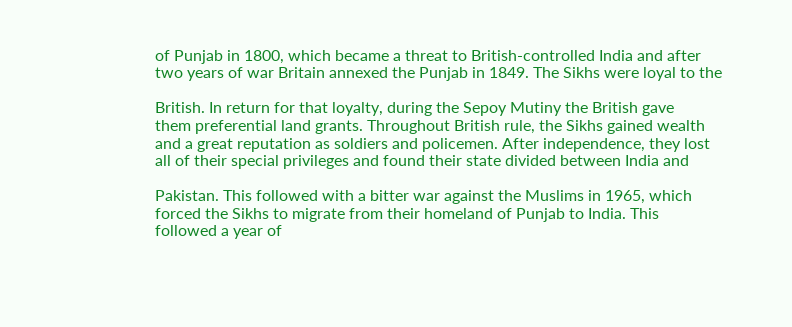of Punjab in 1800, which became a threat to British-controlled India and after
two years of war Britain annexed the Punjab in 1849. The Sikhs were loyal to the

British. In return for that loyalty, during the Sepoy Mutiny the British gave
them preferential land grants. Throughout British rule, the Sikhs gained wealth
and a great reputation as soldiers and policemen. After independence, they lost
all of their special privileges and found their state divided between India and

Pakistan. This followed with a bitter war against the Muslims in 1965, which
forced the Sikhs to migrate from their homeland of Punjab to India. This
followed a year of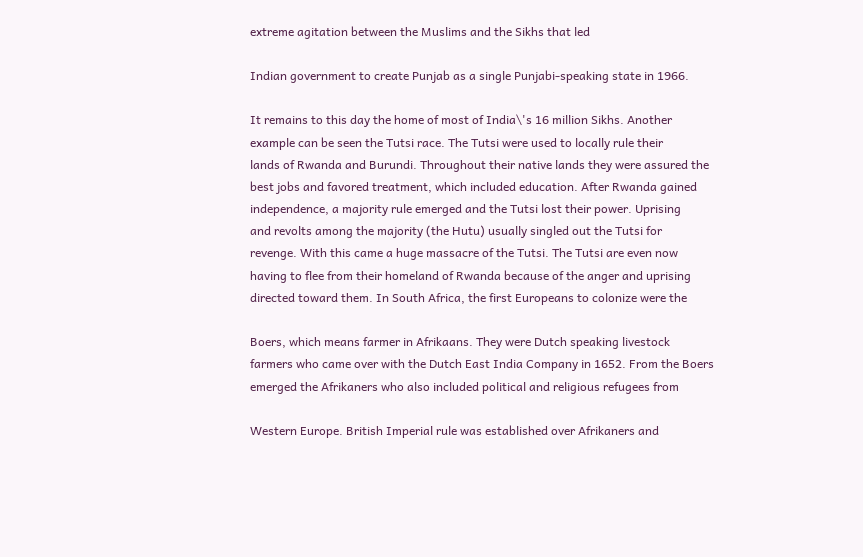extreme agitation between the Muslims and the Sikhs that led

Indian government to create Punjab as a single Punjabi-speaking state in 1966.

It remains to this day the home of most of India\'s 16 million Sikhs. Another
example can be seen the Tutsi race. The Tutsi were used to locally rule their
lands of Rwanda and Burundi. Throughout their native lands they were assured the
best jobs and favored treatment, which included education. After Rwanda gained
independence, a majority rule emerged and the Tutsi lost their power. Uprising
and revolts among the majority (the Hutu) usually singled out the Tutsi for
revenge. With this came a huge massacre of the Tutsi. The Tutsi are even now
having to flee from their homeland of Rwanda because of the anger and uprising
directed toward them. In South Africa, the first Europeans to colonize were the

Boers, which means farmer in Afrikaans. They were Dutch speaking livestock
farmers who came over with the Dutch East India Company in 1652. From the Boers
emerged the Afrikaners who also included political and religious refugees from

Western Europe. British Imperial rule was established over Afrikaners and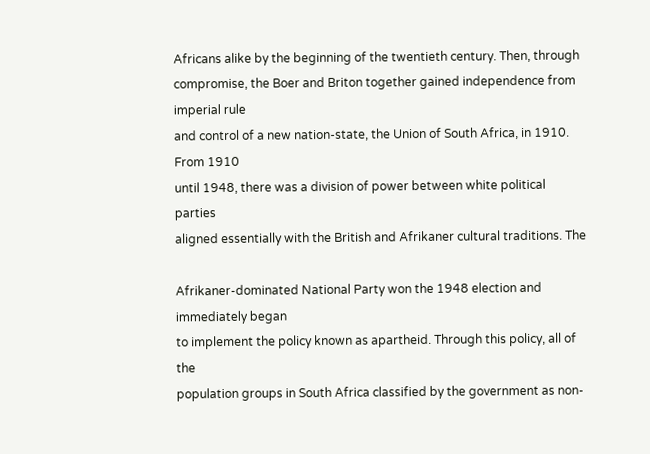Africans alike by the beginning of the twentieth century. Then, through
compromise, the Boer and Briton together gained independence from imperial rule
and control of a new nation-state, the Union of South Africa, in 1910. From 1910
until 1948, there was a division of power between white political parties
aligned essentially with the British and Afrikaner cultural traditions. The

Afrikaner-dominated National Party won the 1948 election and immediately began
to implement the policy known as apartheid. Through this policy, all of the
population groups in South Africa classified by the government as non-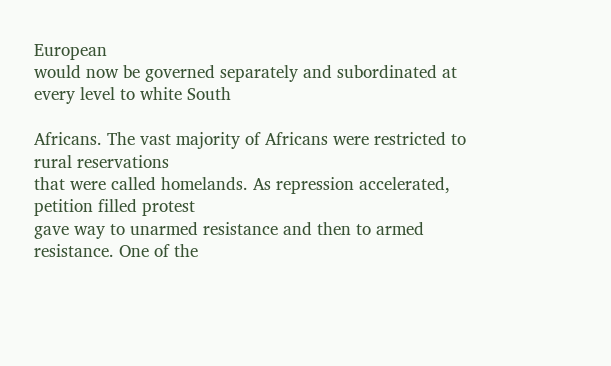European
would now be governed separately and subordinated at every level to white South

Africans. The vast majority of Africans were restricted to rural reservations
that were called homelands. As repression accelerated, petition filled protest
gave way to unarmed resistance and then to armed resistance. One of the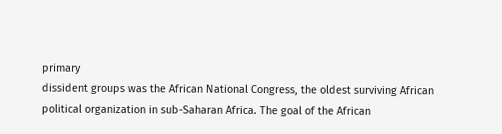primary
dissident groups was the African National Congress, the oldest surviving African
political organization in sub-Saharan Africa. The goal of the African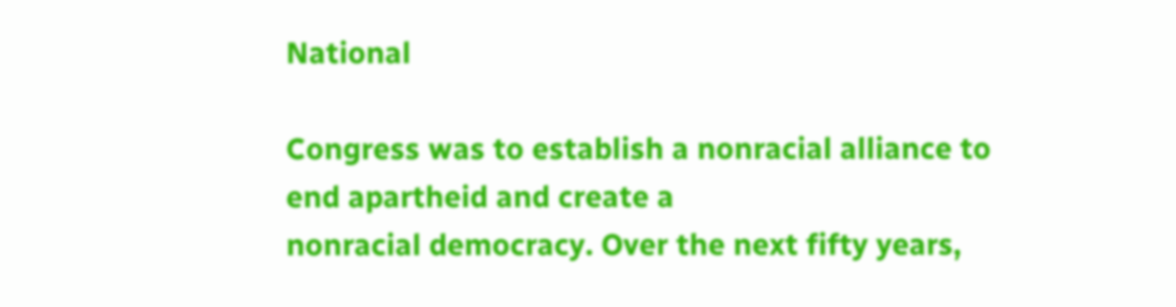National

Congress was to establish a nonracial alliance to end apartheid and create a
nonracial democracy. Over the next fifty years,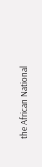the African National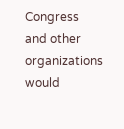Congress
and other organizations would